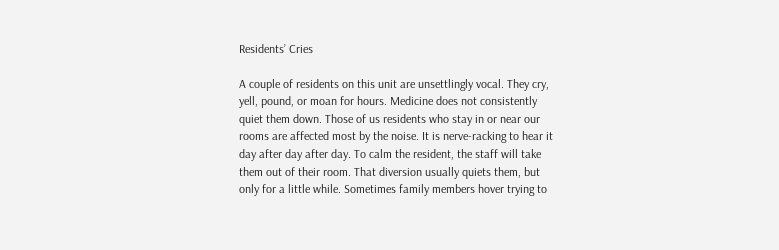Residents’ Cries

A couple of residents on this unit are unsettlingly vocal. They cry, yell, pound, or moan for hours. Medicine does not consistently quiet them down. Those of us residents who stay in or near our rooms are affected most by the noise. It is nerve-racking to hear it day after day after day. To calm the resident, the staff will take them out of their room. That diversion usually quiets them, but only for a little while. Sometimes family members hover trying to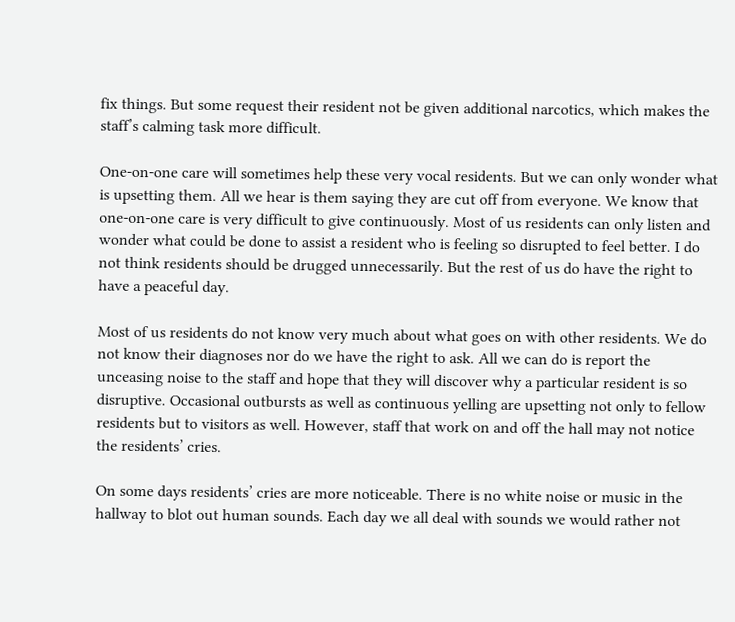fix things. But some request their resident not be given additional narcotics, which makes the staff’s calming task more difficult.

One-on-one care will sometimes help these very vocal residents. But we can only wonder what is upsetting them. All we hear is them saying they are cut off from everyone. We know that one-on-one care is very difficult to give continuously. Most of us residents can only listen and wonder what could be done to assist a resident who is feeling so disrupted to feel better. I do not think residents should be drugged unnecessarily. But the rest of us do have the right to have a peaceful day.

Most of us residents do not know very much about what goes on with other residents. We do not know their diagnoses nor do we have the right to ask. All we can do is report the unceasing noise to the staff and hope that they will discover why a particular resident is so disruptive. Occasional outbursts as well as continuous yelling are upsetting not only to fellow residents but to visitors as well. However, staff that work on and off the hall may not notice the residents’ cries.

On some days residents’ cries are more noticeable. There is no white noise or music in the hallway to blot out human sounds. Each day we all deal with sounds we would rather not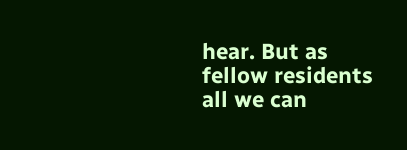hear. But as fellow residents all we can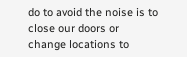do to avoid the noise is to close our doors or change locations to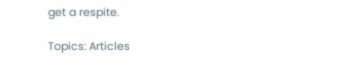get a respite.

Topics: Articles